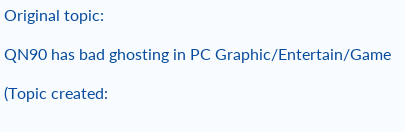Original topic:

QN90 has bad ghosting in PC Graphic/Entertain/Game

(Topic created: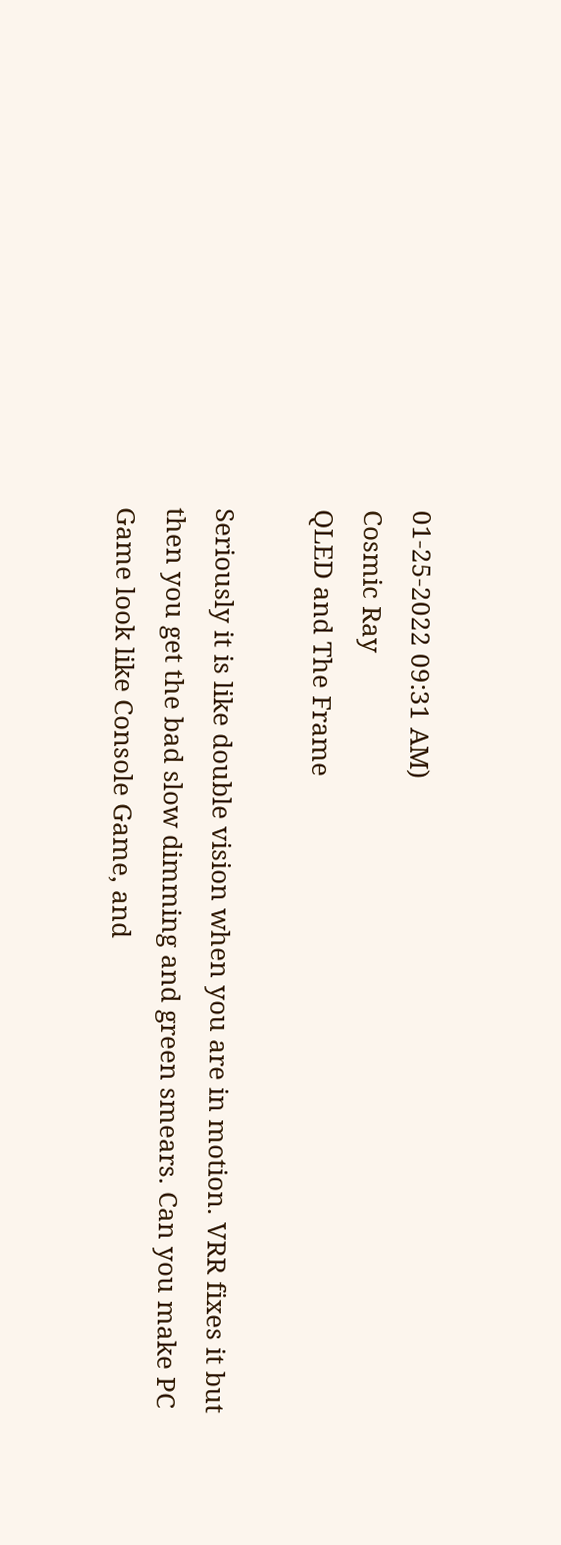01-25-2022 09:31 AM)
Cosmic Ray
QLED and The Frame

Seriously it is like double vision when you are in motion. VRR fixes it but then you get the bad slow dimming and green smears. Can you make PC Game look like Console Game, and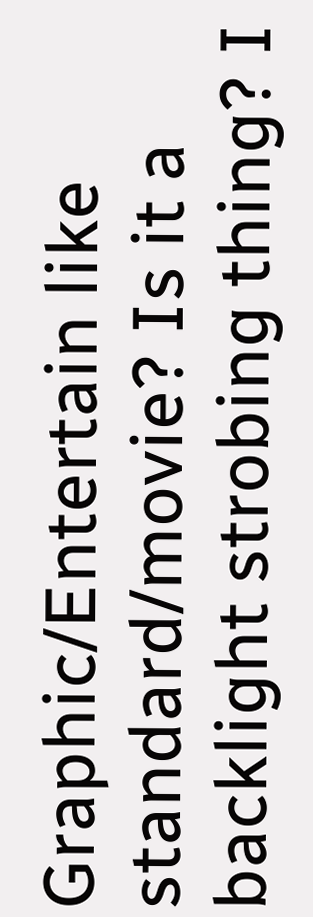Graphic/Entertain like standard/movie? Is it a backlight strobing thing? I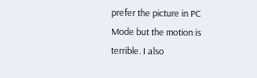prefer the picture in PC Mode but the motion is terrible. I also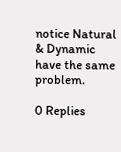notice Natural & Dynamic have the same problem.

0 Replies